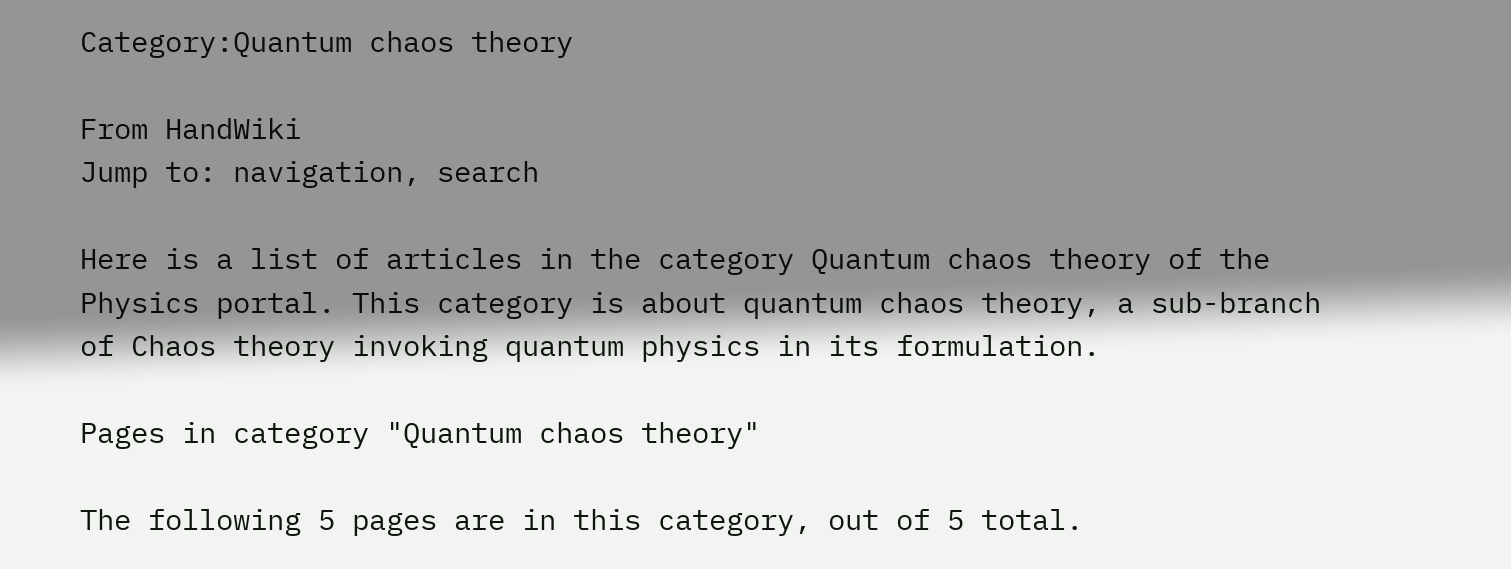Category:Quantum chaos theory

From HandWiki
Jump to: navigation, search

Here is a list of articles in the category Quantum chaos theory of the Physics portal. This category is about quantum chaos theory, a sub-branch of Chaos theory invoking quantum physics in its formulation.

Pages in category "Quantum chaos theory"

The following 5 pages are in this category, out of 5 total.